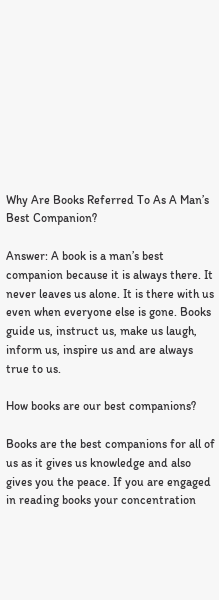Why Are Books Referred To As A Man’s Best Companion?

Answer: A book is a man’s best companion because it is always there. It never leaves us alone. It is there with us even when everyone else is gone. Books guide us, instruct us, make us laugh, inform us, inspire us and are always true to us.

How books are our best companions?

Books are the best companions for all of us as it gives us knowledge and also gives you the peace. If you are engaged in reading books your concentration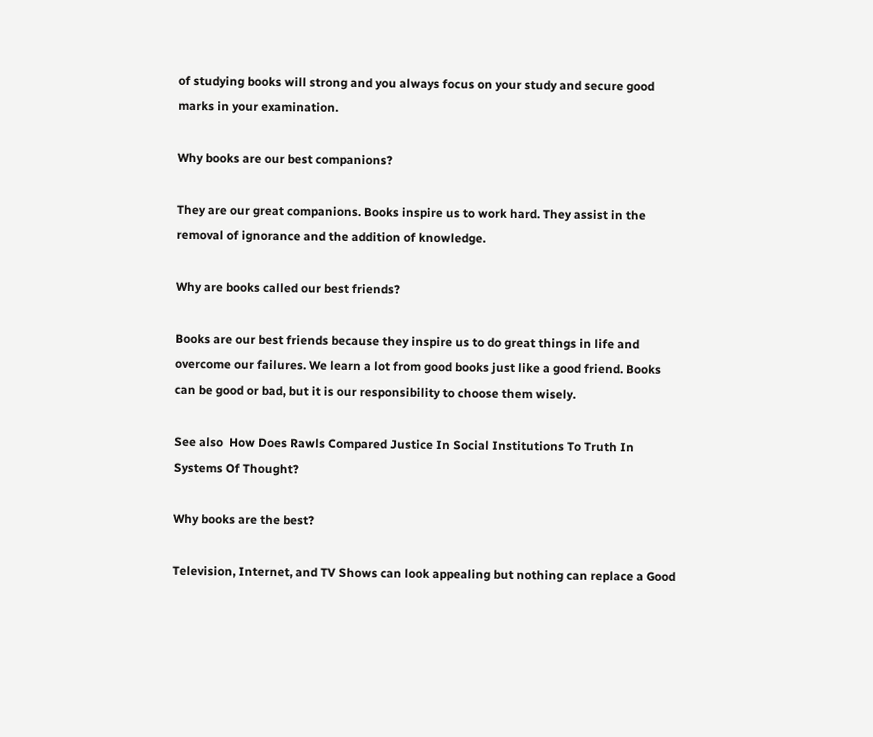of studying books will strong and you always focus on your study and secure good marks in your examination.

Why books are our best companions?

They are our great companions. Books inspire us to work hard. They assist in the removal of ignorance and the addition of knowledge.

Why are books called our best friends?

Books are our best friends because they inspire us to do great things in life and overcome our failures. We learn a lot from good books just like a good friend. Books can be good or bad, but it is our responsibility to choose them wisely.

See also  How Does Rawls Compared Justice In Social Institutions To Truth In Systems Of Thought?

Why books are the best?

Television, Internet, and TV Shows can look appealing but nothing can replace a Good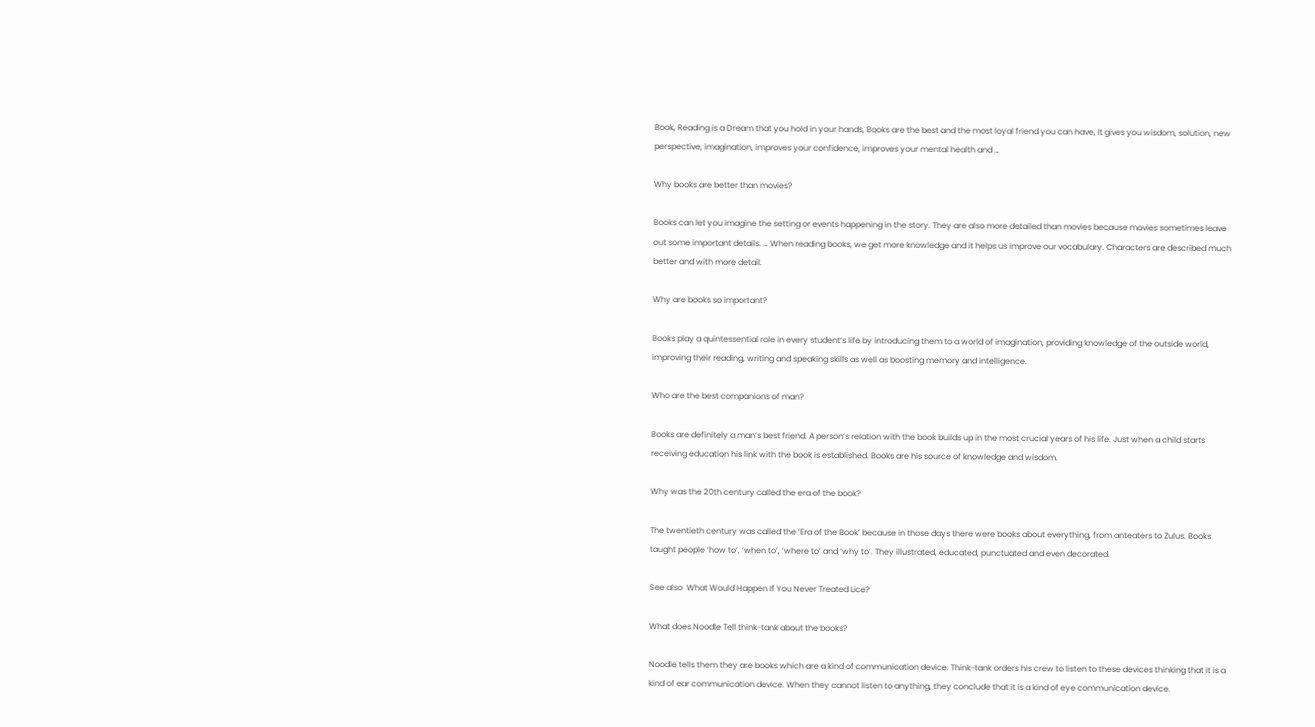Book, Reading is a Dream that you hold in your hands, Books are the best and the most loyal friend you can have, It gives you wisdom, solution, new perspective, imagination, improves your confidence, improves your mental health and …

Why books are better than movies?

Books can let you imagine the setting or events happening in the story. They are also more detailed than movies because movies sometimes leave out some important details. … When reading books, we get more knowledge and it helps us improve our vocabulary. Characters are described much better and with more detail.

Why are books so important?

Books play a quintessential role in every student’s life by introducing them to a world of imagination, providing knowledge of the outside world, improving their reading, writing and speaking skills as well as boosting memory and intelligence.

Who are the best companions of man?

Books are definitely a man’s best friend. A person’s relation with the book builds up in the most crucial years of his life. Just when a child starts receiving education his link with the book is established. Books are his source of knowledge and wisdom.

Why was the 20th century called the era of the book?

The twentieth century was called the ‘Era of the Book’ because in those days there were books about everything, from anteaters to Zulus. Books taught people ‘how to’, ‘when to’, ‘where to’ and ‘why to’. They illustrated, educated, punctuated and even decorated.

See also  What Would Happen If You Never Treated Lice?

What does Noodle Tell think-tank about the books?

Noodle tells them they are books which are a kind of communication device. Think-tank orders his crew to listen to these devices thinking that it is a kind of ear communication device. When they cannot listen to anything, they conclude that it is a kind of eye communication device.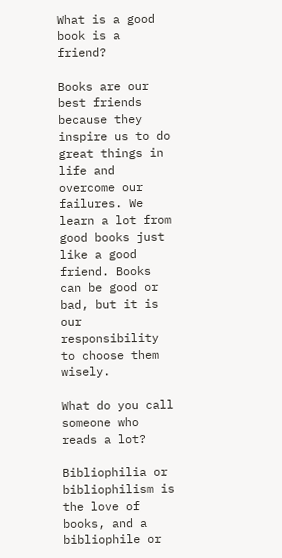What is a good book is a friend?

Books are our best friends because they inspire us to do great things in life and overcome our failures. We learn a lot from good books just like a good friend. Books can be good or bad, but it is our responsibility to choose them wisely.

What do you call someone who reads a lot?

Bibliophilia or bibliophilism is the love of books, and a bibliophile or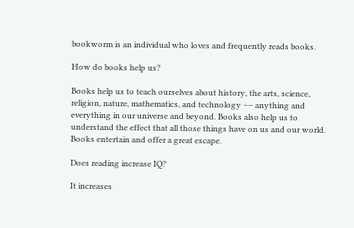bookworm is an individual who loves and frequently reads books.

How do books help us?

Books help us to teach ourselves about history, the arts, science, religion, nature, mathematics, and technology –– anything and everything in our universe and beyond. Books also help us to understand the effect that all those things have on us and our world. Books entertain and offer a great escape.

Does reading increase IQ?

It increases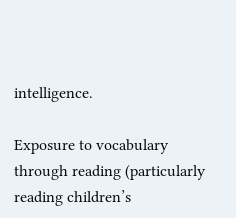intelligence.

Exposure to vocabulary through reading (particularly reading children’s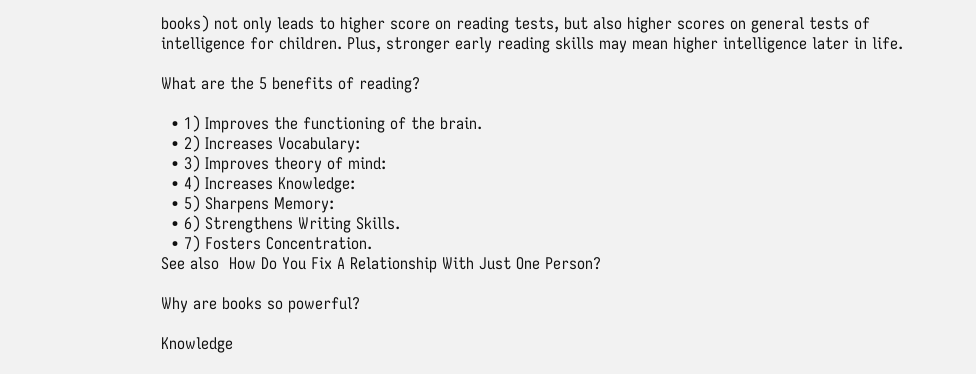books) not only leads to higher score on reading tests, but also higher scores on general tests of intelligence for children. Plus, stronger early reading skills may mean higher intelligence later in life.

What are the 5 benefits of reading?

  • 1) Improves the functioning of the brain.
  • 2) Increases Vocabulary:
  • 3) Improves theory of mind:
  • 4) Increases Knowledge:
  • 5) Sharpens Memory:
  • 6) Strengthens Writing Skills.
  • 7) Fosters Concentration.
See also  How Do You Fix A Relationship With Just One Person?

Why are books so powerful?

Knowledge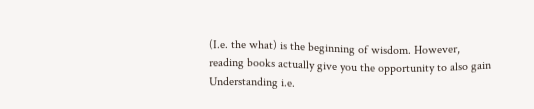(I.e. the what) is the beginning of wisdom. However, reading books actually give you the opportunity to also gain Understanding i.e.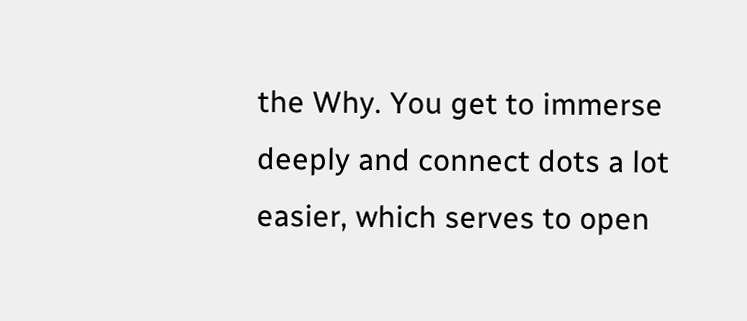the Why. You get to immerse deeply and connect dots a lot easier, which serves to open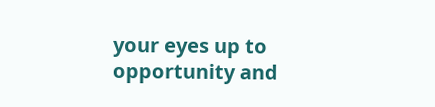your eyes up to opportunity and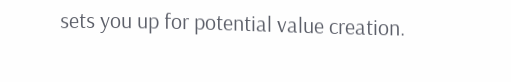sets you up for potential value creation.